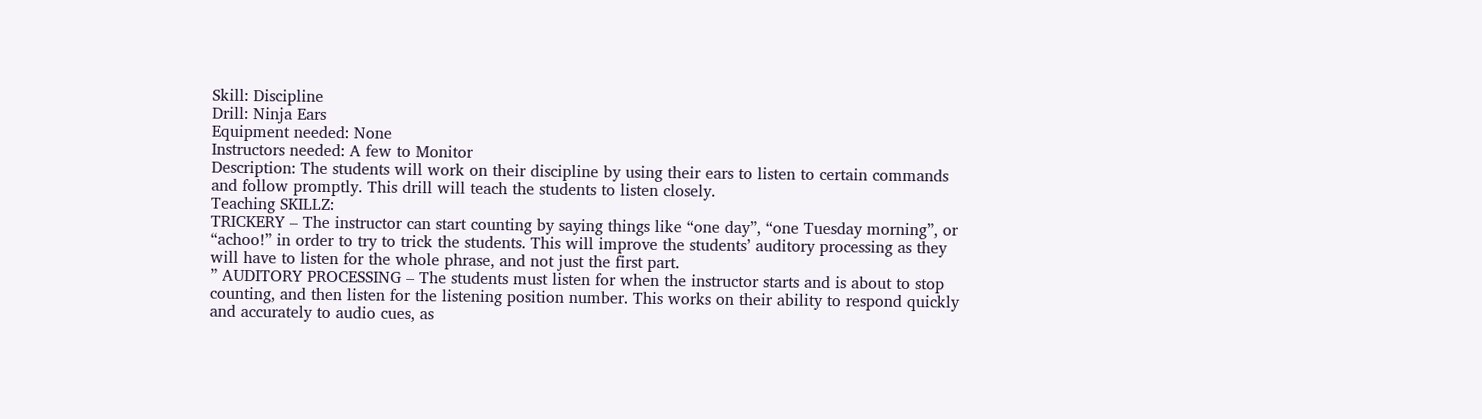Skill: Discipline
Drill: Ninja Ears
Equipment needed: None
Instructors needed: A few to Monitor
Description: The students will work on their discipline by using their ears to listen to certain commands and follow promptly. This drill will teach the students to listen closely.
Teaching SKILLZ:
TRICKERY – The instructor can start counting by saying things like “one day”, “one Tuesday morning”, or “achoo!” in order to try to trick the students. This will improve the students’ auditory processing as they will have to listen for the whole phrase, and not just the first part.
” AUDITORY PROCESSING – The students must listen for when the instructor starts and is about to stop counting, and then listen for the listening position number. This works on their ability to respond quickly and accurately to audio cues, as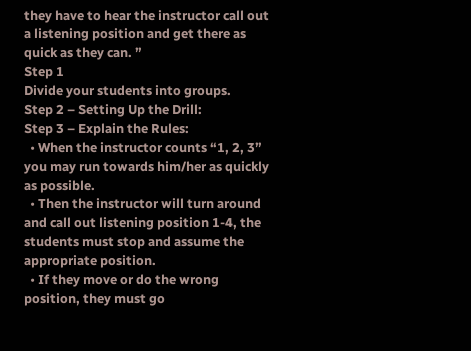they have to hear the instructor call out a listening position and get there as quick as they can. ”
Step 1
Divide your students into groups.
Step 2 – Setting Up the Drill:
Step 3 – Explain the Rules:
  • When the instructor counts “1, 2, 3” you may run towards him/her as quickly as possible.
  • Then the instructor will turn around and call out listening position 1-4, the students must stop and assume the appropriate position.
  • If they move or do the wrong position, they must go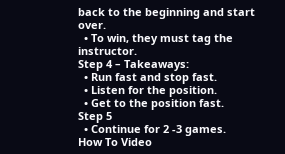back to the beginning and start over.
  • To win, they must tag the instructor.
Step 4 – Takeaways:
  • Run fast and stop fast.
  • Listen for the position.
  • Get to the position fast.
Step 5
  • Continue for 2 -3 games.
How To Video